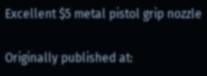Excellent $5 metal pistol grip nozzle

Originally published at: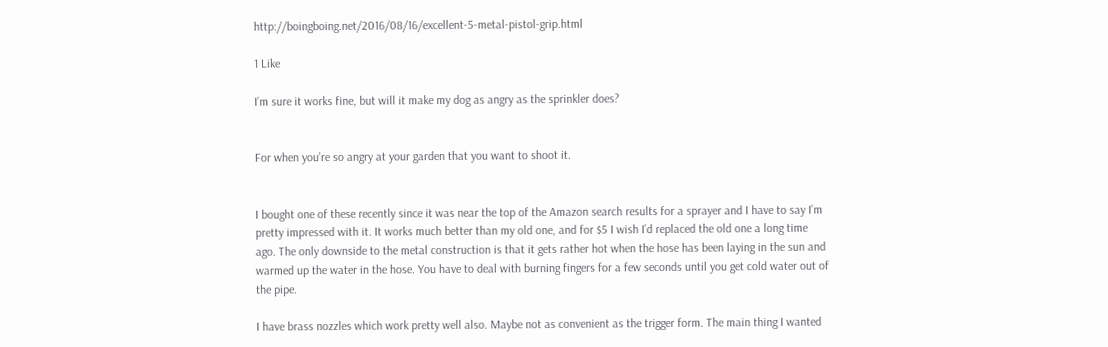http://boingboing.net/2016/08/16/excellent-5-metal-pistol-grip.html

1 Like

I’m sure it works fine, but will it make my dog as angry as the sprinkler does?


For when you’re so angry at your garden that you want to shoot it.


I bought one of these recently since it was near the top of the Amazon search results for a sprayer and I have to say I’m pretty impressed with it. It works much better than my old one, and for $5 I wish I’d replaced the old one a long time ago. The only downside to the metal construction is that it gets rather hot when the hose has been laying in the sun and warmed up the water in the hose. You have to deal with burning fingers for a few seconds until you get cold water out of the pipe.

I have brass nozzles which work pretty well also. Maybe not as convenient as the trigger form. The main thing I wanted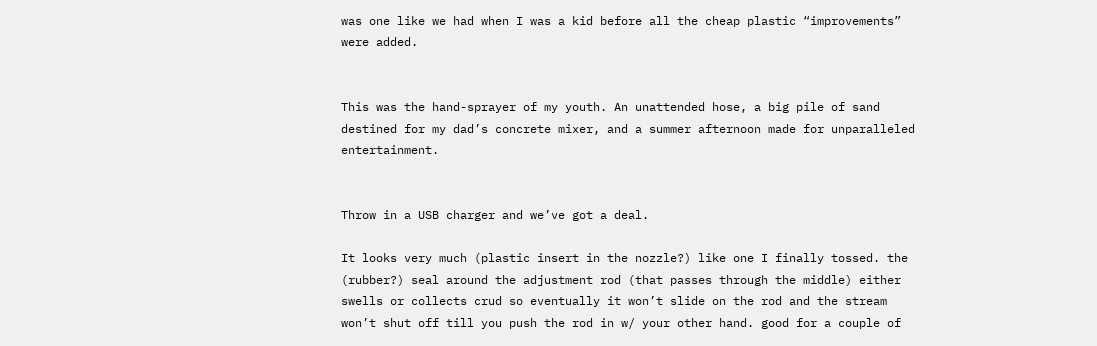was one like we had when I was a kid before all the cheap plastic “improvements” were added.


This was the hand-sprayer of my youth. An unattended hose, a big pile of sand destined for my dad’s concrete mixer, and a summer afternoon made for unparalleled entertainment.


Throw in a USB charger and we’ve got a deal.

It looks very much (plastic insert in the nozzle?) like one I finally tossed. the (rubber?) seal around the adjustment rod (that passes through the middle) either swells or collects crud so eventually it won’t slide on the rod and the stream won’t shut off till you push the rod in w/ your other hand. good for a couple of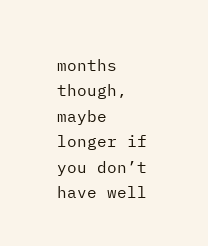months though, maybe longer if you don’t have well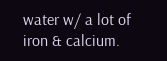water w/ a lot of iron & calcium.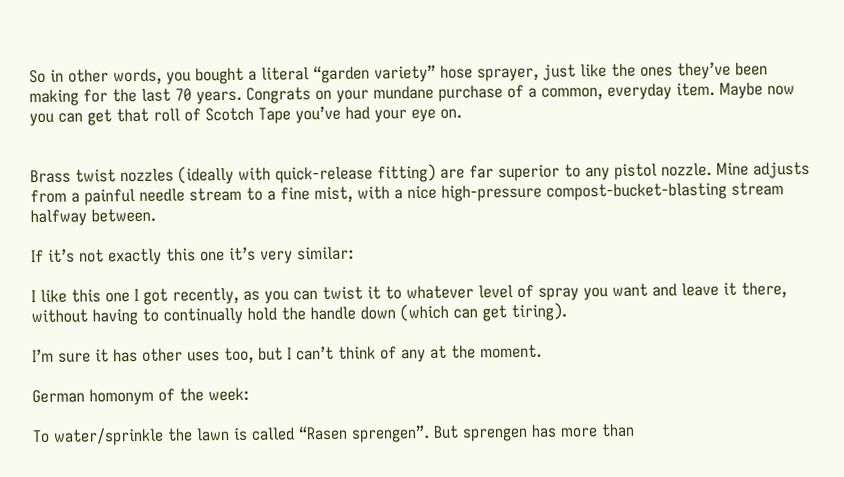So in other words, you bought a literal “garden variety” hose sprayer, just like the ones they’ve been making for the last 70 years. Congrats on your mundane purchase of a common, everyday item. Maybe now you can get that roll of Scotch Tape you’ve had your eye on.


Brass twist nozzles (ideally with quick-release fitting) are far superior to any pistol nozzle. Mine adjusts from a painful needle stream to a fine mist, with a nice high-pressure compost-bucket-blasting stream halfway between.

If it’s not exactly this one it’s very similar:

I like this one I got recently, as you can twist it to whatever level of spray you want and leave it there, without having to continually hold the handle down (which can get tiring).

I’m sure it has other uses too, but I can’t think of any at the moment.

German homonym of the week:

To water/sprinkle the lawn is called “Rasen sprengen”. But sprengen has more than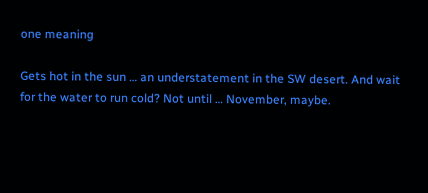one meaning

Gets hot in the sun … an understatement in the SW desert. And wait for the water to run cold? Not until … November, maybe.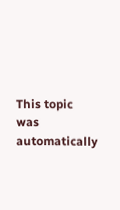This topic was automatically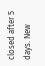closed after 5 days. New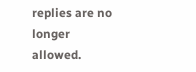replies are no longer allowed.